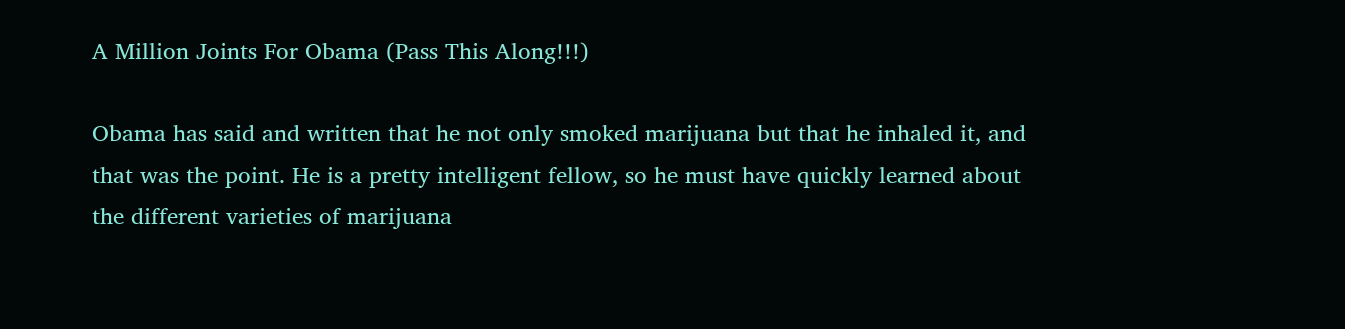A Million Joints For Obama (Pass This Along!!!)

Obama has said and written that he not only smoked marijuana but that he inhaled it, and that was the point. He is a pretty intelligent fellow, so he must have quickly learned about the different varieties of marijuana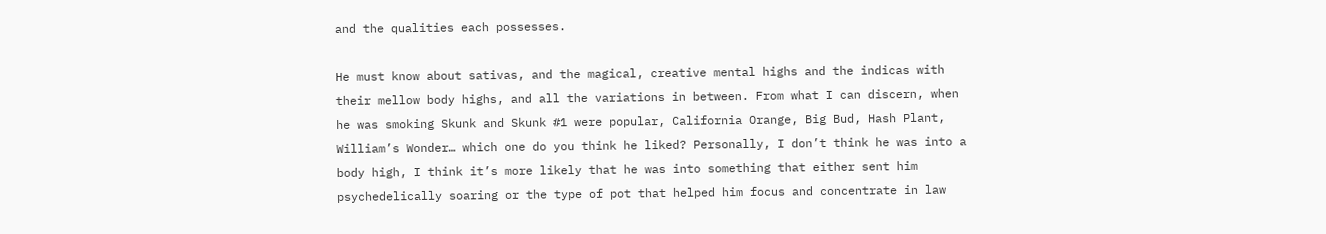and the qualities each possesses.

He must know about sativas, and the magical, creative mental highs and the indicas with their mellow body highs, and all the variations in between. From what I can discern, when he was smoking Skunk and Skunk #1 were popular, California Orange, Big Bud, Hash Plant, William’s Wonder… which one do you think he liked? Personally, I don’t think he was into a body high, I think it’s more likely that he was into something that either sent him psychedelically soaring or the type of pot that helped him focus and concentrate in law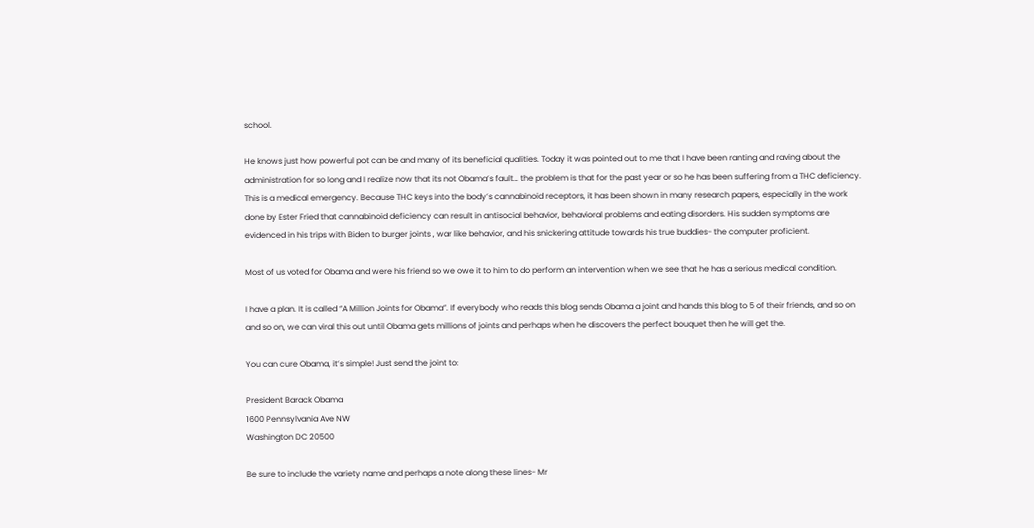school.

He knows just how powerful pot can be and many of its beneficial qualities. Today it was pointed out to me that I have been ranting and raving about the administration for so long and I realize now that its not Obama’s fault… the problem is that for the past year or so he has been suffering from a THC deficiency. This is a medical emergency. Because THC keys into the body’s cannabinoid receptors, it has been shown in many research papers, especially in the work done by Ester Fried that cannabinoid deficiency can result in antisocial behavior, behavioral problems and eating disorders. His sudden symptoms are evidenced in his trips with Biden to burger joints , war like behavior, and his snickering attitude towards his true buddies- the computer proficient.

Most of us voted for Obama and were his friend so we owe it to him to do perform an intervention when we see that he has a serious medical condition.

I have a plan. It is called “A Million Joints for Obama”. If everybody who reads this blog sends Obama a joint and hands this blog to 5 of their friends, and so on and so on, we can viral this out until Obama gets millions of joints and perhaps when he discovers the perfect bouquet then he will get the.

You can cure Obama, it’s simple! Just send the joint to:

President Barack Obama
1600 Pennsylvania Ave NW
Washington DC 20500

Be sure to include the variety name and perhaps a note along these lines- Mr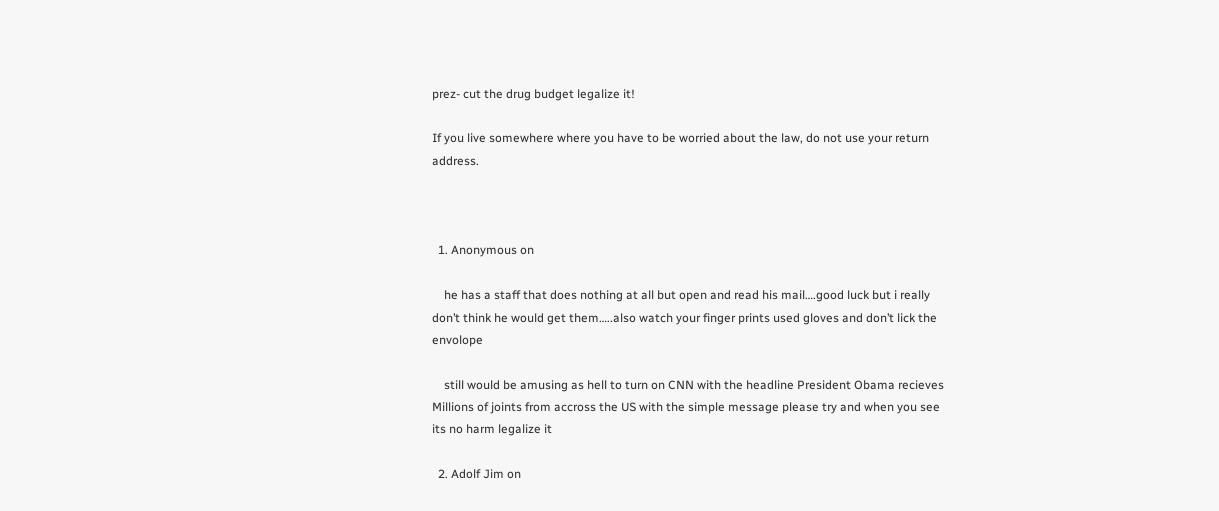prez- cut the drug budget legalize it!

If you live somewhere where you have to be worried about the law, do not use your return address.



  1. Anonymous on

    he has a staff that does nothing at all but open and read his mail….good luck but i really don’t think he would get them…..also watch your finger prints used gloves and don’t lick the envolope

    still would be amusing as hell to turn on CNN with the headline President Obama recieves Millions of joints from accross the US with the simple message please try and when you see its no harm legalize it

  2. Adolf Jim on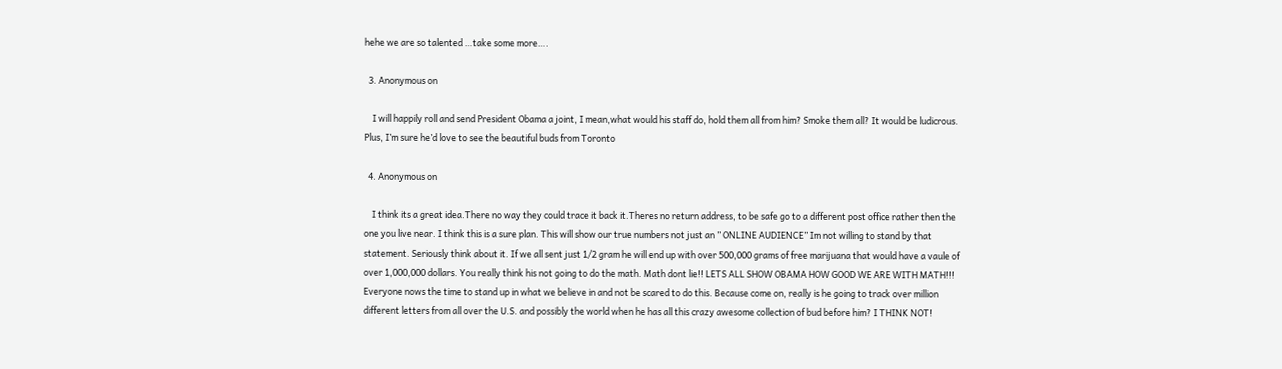hehe we are so talented …take some more….

  3. Anonymous on

    I will happily roll and send President Obama a joint, I mean,what would his staff do, hold them all from him? Smoke them all? It would be ludicrous. Plus, I’m sure he’d love to see the beautiful buds from Toronto

  4. Anonymous on

    I think its a great idea.There no way they could trace it back it.Theres no return address, to be safe go to a different post office rather then the one you live near. I think this is a sure plan. This will show our true numbers not just an ” ONLINE AUDIENCE” Im not willing to stand by that statement. Seriously think about it. If we all sent just 1/2 gram he will end up with over 500,000 grams of free marijuana that would have a vaule of over 1,000,000 dollars. You really think his not going to do the math. Math dont lie!! LETS ALL SHOW OBAMA HOW GOOD WE ARE WITH MATH!!! Everyone nows the time to stand up in what we believe in and not be scared to do this. Because come on, really is he going to track over million different letters from all over the U.S. and possibly the world when he has all this crazy awesome collection of bud before him? I THINK NOT!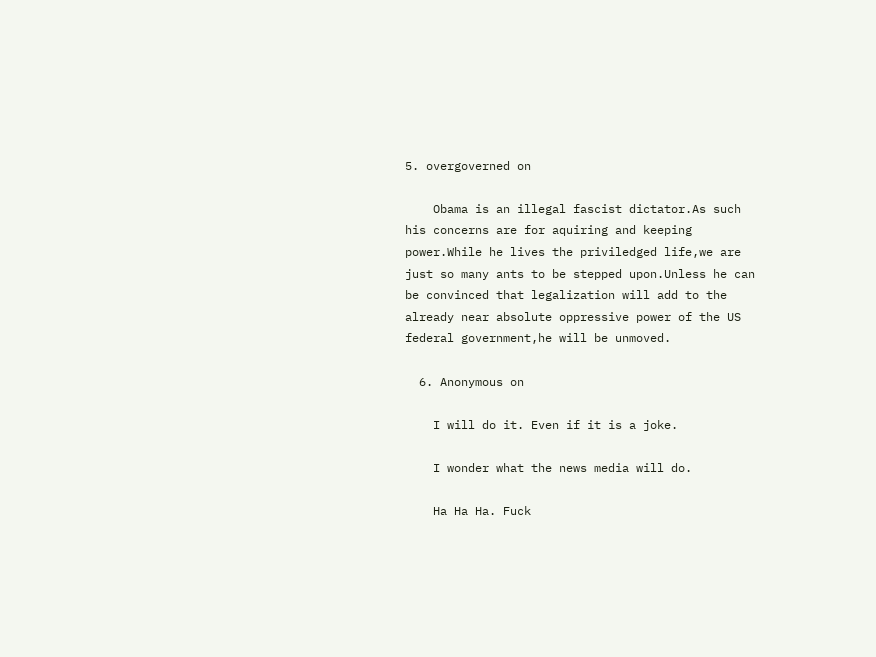5. overgoverned on

    Obama is an illegal fascist dictator.As such his concerns are for aquiring and keeping power.While he lives the priviledged life,we are just so many ants to be stepped upon.Unless he can be convinced that legalization will add to the already near absolute oppressive power of the US federal government,he will be unmoved.

  6. Anonymous on

    I will do it. Even if it is a joke.

    I wonder what the news media will do.

    Ha Ha Ha. Fuck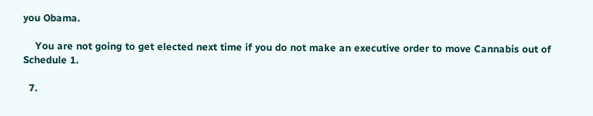you Obama.

    You are not going to get elected next time if you do not make an executive order to move Cannabis out of Schedule 1.

  7.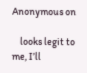Anonymous on

    looks legit to me, I’ll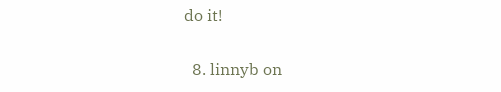do it!

  8. linnyb on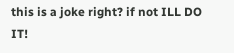this is a joke right? if not ILL DO IT!